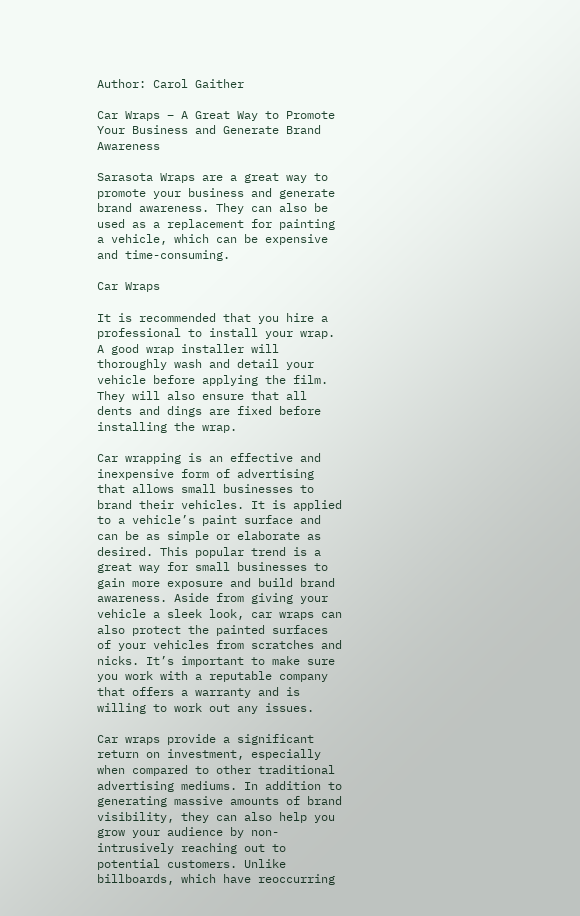Author: Carol Gaither

Car Wraps – A Great Way to Promote Your Business and Generate Brand Awareness

Sarasota Wraps are a great way to promote your business and generate brand awareness. They can also be used as a replacement for painting a vehicle, which can be expensive and time-consuming.

Car Wraps

It is recommended that you hire a professional to install your wrap. A good wrap installer will thoroughly wash and detail your vehicle before applying the film. They will also ensure that all dents and dings are fixed before installing the wrap.

Car wrapping is an effective and inexpensive form of advertising that allows small businesses to brand their vehicles. It is applied to a vehicle’s paint surface and can be as simple or elaborate as desired. This popular trend is a great way for small businesses to gain more exposure and build brand awareness. Aside from giving your vehicle a sleek look, car wraps can also protect the painted surfaces of your vehicles from scratches and nicks. It’s important to make sure you work with a reputable company that offers a warranty and is willing to work out any issues.

Car wraps provide a significant return on investment, especially when compared to other traditional advertising mediums. In addition to generating massive amounts of brand visibility, they can also help you grow your audience by non-intrusively reaching out to potential customers. Unlike billboards, which have reoccurring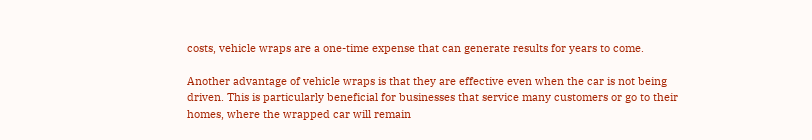costs, vehicle wraps are a one-time expense that can generate results for years to come.

Another advantage of vehicle wraps is that they are effective even when the car is not being driven. This is particularly beneficial for businesses that service many customers or go to their homes, where the wrapped car will remain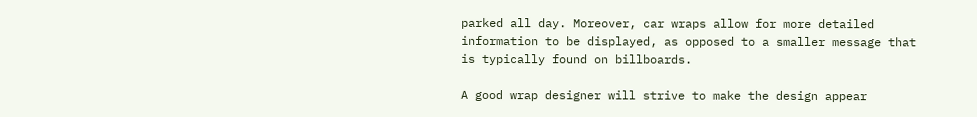parked all day. Moreover, car wraps allow for more detailed information to be displayed, as opposed to a smaller message that is typically found on billboards.

A good wrap designer will strive to make the design appear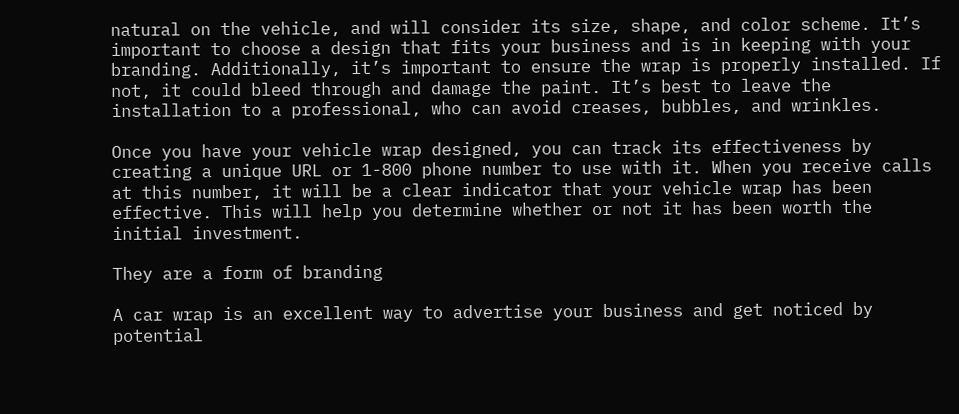natural on the vehicle, and will consider its size, shape, and color scheme. It’s important to choose a design that fits your business and is in keeping with your branding. Additionally, it’s important to ensure the wrap is properly installed. If not, it could bleed through and damage the paint. It’s best to leave the installation to a professional, who can avoid creases, bubbles, and wrinkles.

Once you have your vehicle wrap designed, you can track its effectiveness by creating a unique URL or 1-800 phone number to use with it. When you receive calls at this number, it will be a clear indicator that your vehicle wrap has been effective. This will help you determine whether or not it has been worth the initial investment.

They are a form of branding

A car wrap is an excellent way to advertise your business and get noticed by potential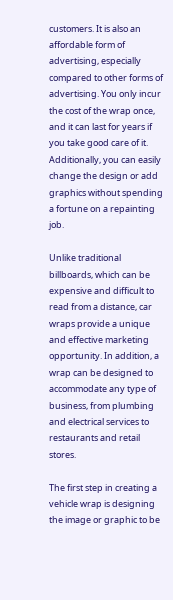customers. It is also an affordable form of advertising, especially compared to other forms of advertising. You only incur the cost of the wrap once, and it can last for years if you take good care of it. Additionally, you can easily change the design or add graphics without spending a fortune on a repainting job.

Unlike traditional billboards, which can be expensive and difficult to read from a distance, car wraps provide a unique and effective marketing opportunity. In addition, a wrap can be designed to accommodate any type of business, from plumbing and electrical services to restaurants and retail stores.

The first step in creating a vehicle wrap is designing the image or graphic to be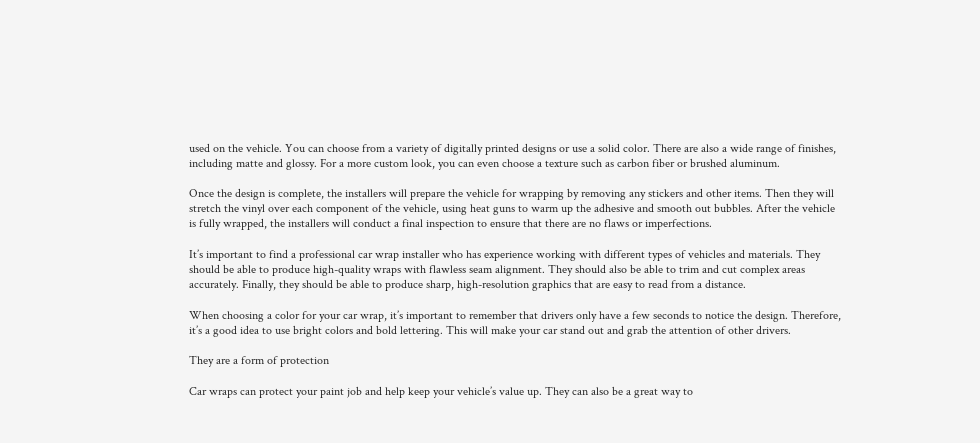used on the vehicle. You can choose from a variety of digitally printed designs or use a solid color. There are also a wide range of finishes, including matte and glossy. For a more custom look, you can even choose a texture such as carbon fiber or brushed aluminum.

Once the design is complete, the installers will prepare the vehicle for wrapping by removing any stickers and other items. Then they will stretch the vinyl over each component of the vehicle, using heat guns to warm up the adhesive and smooth out bubbles. After the vehicle is fully wrapped, the installers will conduct a final inspection to ensure that there are no flaws or imperfections.

It’s important to find a professional car wrap installer who has experience working with different types of vehicles and materials. They should be able to produce high-quality wraps with flawless seam alignment. They should also be able to trim and cut complex areas accurately. Finally, they should be able to produce sharp, high-resolution graphics that are easy to read from a distance.

When choosing a color for your car wrap, it’s important to remember that drivers only have a few seconds to notice the design. Therefore, it’s a good idea to use bright colors and bold lettering. This will make your car stand out and grab the attention of other drivers.

They are a form of protection

Car wraps can protect your paint job and help keep your vehicle’s value up. They can also be a great way to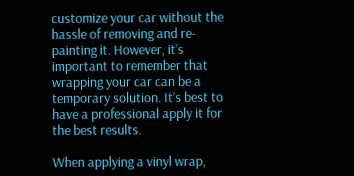customize your car without the hassle of removing and re-painting it. However, it’s important to remember that wrapping your car can be a temporary solution. It’s best to have a professional apply it for the best results.

When applying a vinyl wrap,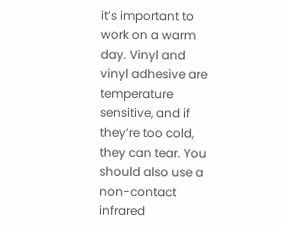it’s important to work on a warm day. Vinyl and vinyl adhesive are temperature sensitive, and if they’re too cold, they can tear. You should also use a non-contact infrared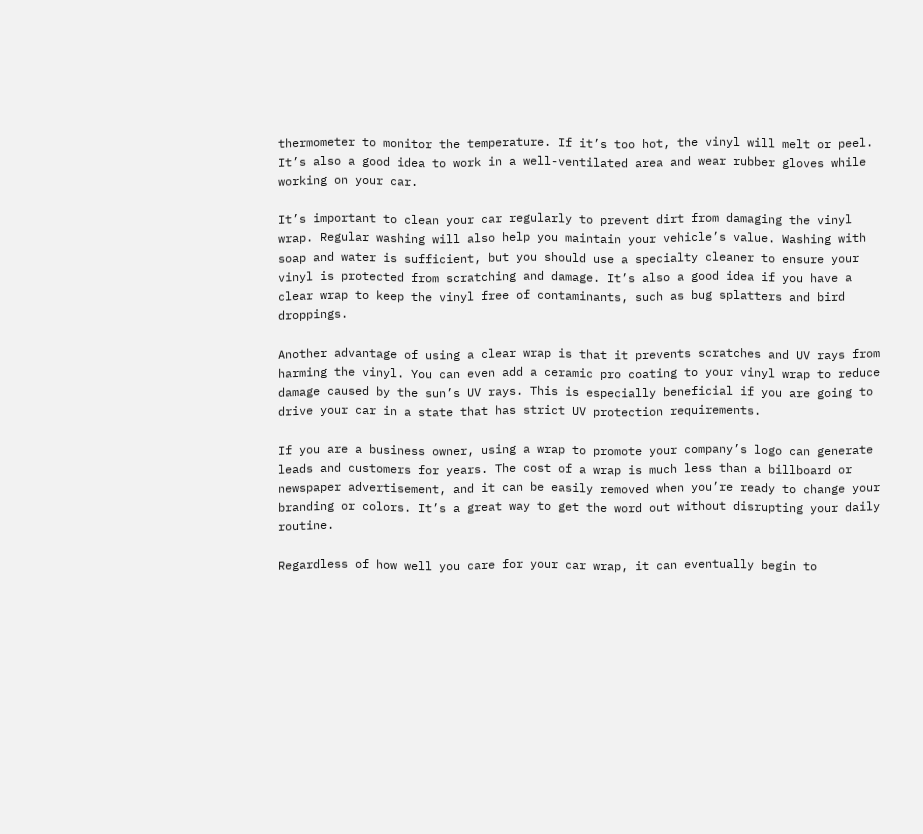thermometer to monitor the temperature. If it’s too hot, the vinyl will melt or peel. It’s also a good idea to work in a well-ventilated area and wear rubber gloves while working on your car.

It’s important to clean your car regularly to prevent dirt from damaging the vinyl wrap. Regular washing will also help you maintain your vehicle’s value. Washing with soap and water is sufficient, but you should use a specialty cleaner to ensure your vinyl is protected from scratching and damage. It’s also a good idea if you have a clear wrap to keep the vinyl free of contaminants, such as bug splatters and bird droppings.

Another advantage of using a clear wrap is that it prevents scratches and UV rays from harming the vinyl. You can even add a ceramic pro coating to your vinyl wrap to reduce damage caused by the sun’s UV rays. This is especially beneficial if you are going to drive your car in a state that has strict UV protection requirements.

If you are a business owner, using a wrap to promote your company’s logo can generate leads and customers for years. The cost of a wrap is much less than a billboard or newspaper advertisement, and it can be easily removed when you’re ready to change your branding or colors. It’s a great way to get the word out without disrupting your daily routine.

Regardless of how well you care for your car wrap, it can eventually begin to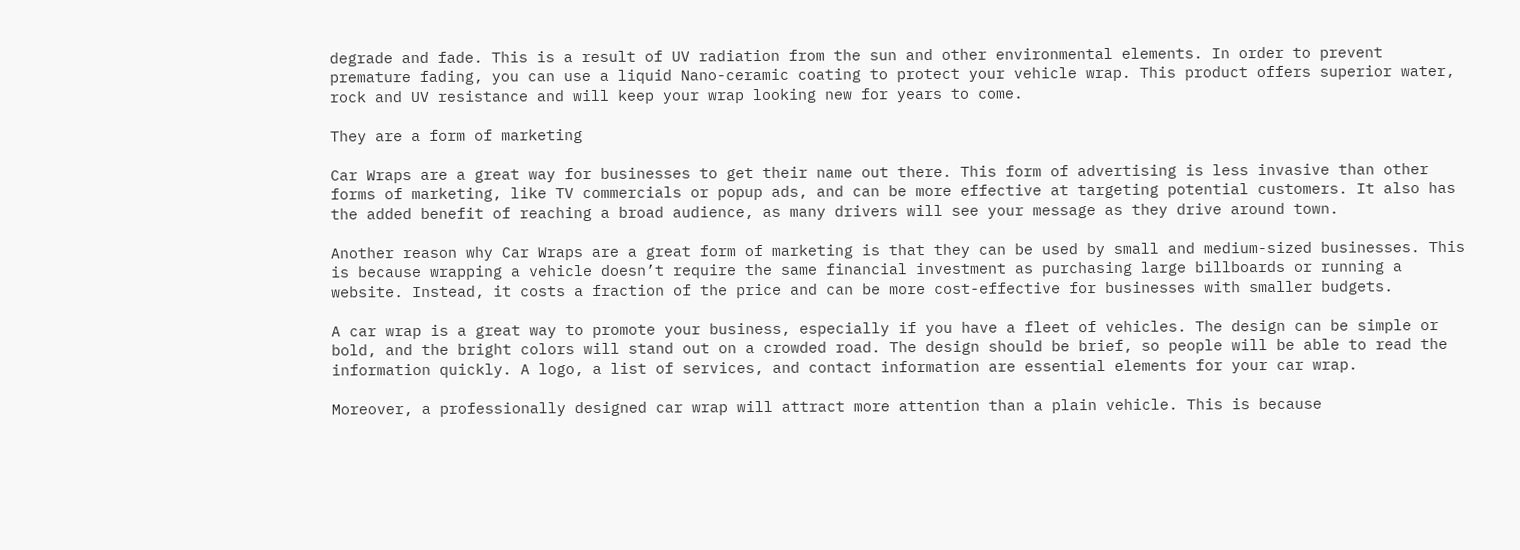degrade and fade. This is a result of UV radiation from the sun and other environmental elements. In order to prevent premature fading, you can use a liquid Nano-ceramic coating to protect your vehicle wrap. This product offers superior water, rock and UV resistance and will keep your wrap looking new for years to come.

They are a form of marketing

Car Wraps are a great way for businesses to get their name out there. This form of advertising is less invasive than other forms of marketing, like TV commercials or popup ads, and can be more effective at targeting potential customers. It also has the added benefit of reaching a broad audience, as many drivers will see your message as they drive around town.

Another reason why Car Wraps are a great form of marketing is that they can be used by small and medium-sized businesses. This is because wrapping a vehicle doesn’t require the same financial investment as purchasing large billboards or running a website. Instead, it costs a fraction of the price and can be more cost-effective for businesses with smaller budgets.

A car wrap is a great way to promote your business, especially if you have a fleet of vehicles. The design can be simple or bold, and the bright colors will stand out on a crowded road. The design should be brief, so people will be able to read the information quickly. A logo, a list of services, and contact information are essential elements for your car wrap.

Moreover, a professionally designed car wrap will attract more attention than a plain vehicle. This is because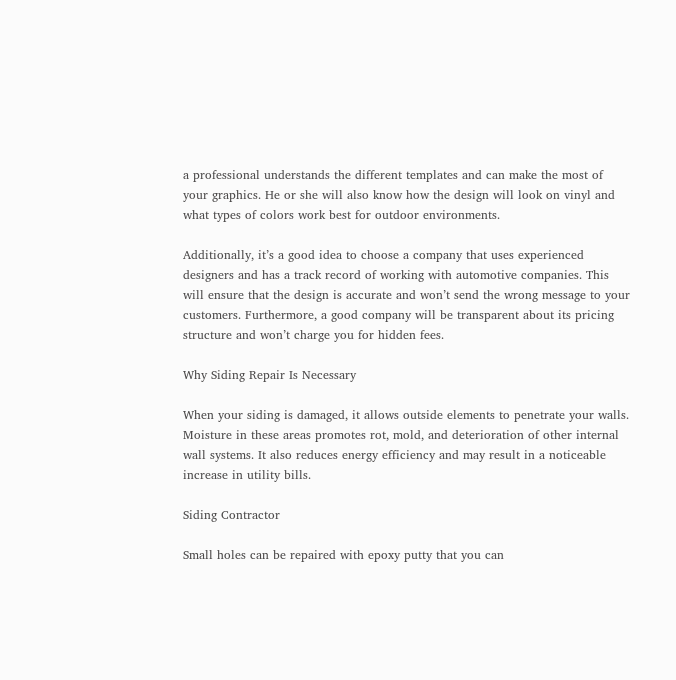a professional understands the different templates and can make the most of your graphics. He or she will also know how the design will look on vinyl and what types of colors work best for outdoor environments.

Additionally, it’s a good idea to choose a company that uses experienced designers and has a track record of working with automotive companies. This will ensure that the design is accurate and won’t send the wrong message to your customers. Furthermore, a good company will be transparent about its pricing structure and won’t charge you for hidden fees.

Why Siding Repair Is Necessary

When your siding is damaged, it allows outside elements to penetrate your walls. Moisture in these areas promotes rot, mold, and deterioration of other internal wall systems. It also reduces energy efficiency and may result in a noticeable increase in utility bills.

Siding Contractor

Small holes can be repaired with epoxy putty that you can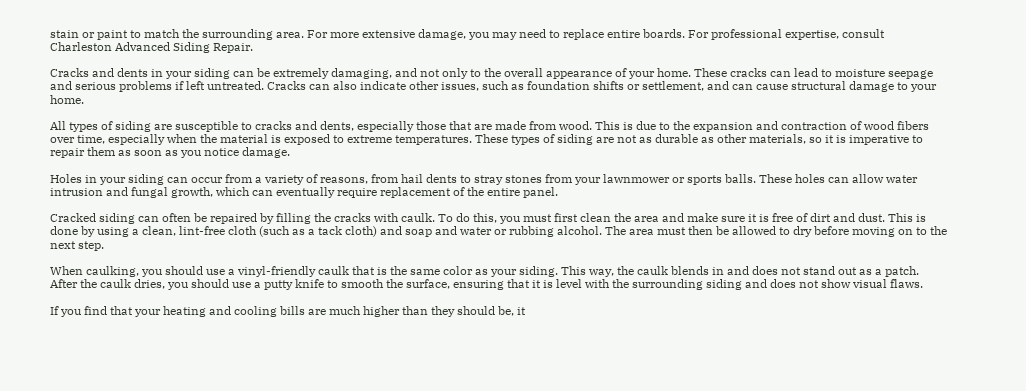stain or paint to match the surrounding area. For more extensive damage, you may need to replace entire boards. For professional expertise, consult Charleston Advanced Siding Repair.

Cracks and dents in your siding can be extremely damaging, and not only to the overall appearance of your home. These cracks can lead to moisture seepage and serious problems if left untreated. Cracks can also indicate other issues, such as foundation shifts or settlement, and can cause structural damage to your home.

All types of siding are susceptible to cracks and dents, especially those that are made from wood. This is due to the expansion and contraction of wood fibers over time, especially when the material is exposed to extreme temperatures. These types of siding are not as durable as other materials, so it is imperative to repair them as soon as you notice damage.

Holes in your siding can occur from a variety of reasons, from hail dents to stray stones from your lawnmower or sports balls. These holes can allow water intrusion and fungal growth, which can eventually require replacement of the entire panel.

Cracked siding can often be repaired by filling the cracks with caulk. To do this, you must first clean the area and make sure it is free of dirt and dust. This is done by using a clean, lint-free cloth (such as a tack cloth) and soap and water or rubbing alcohol. The area must then be allowed to dry before moving on to the next step.

When caulking, you should use a vinyl-friendly caulk that is the same color as your siding. This way, the caulk blends in and does not stand out as a patch. After the caulk dries, you should use a putty knife to smooth the surface, ensuring that it is level with the surrounding siding and does not show visual flaws.

If you find that your heating and cooling bills are much higher than they should be, it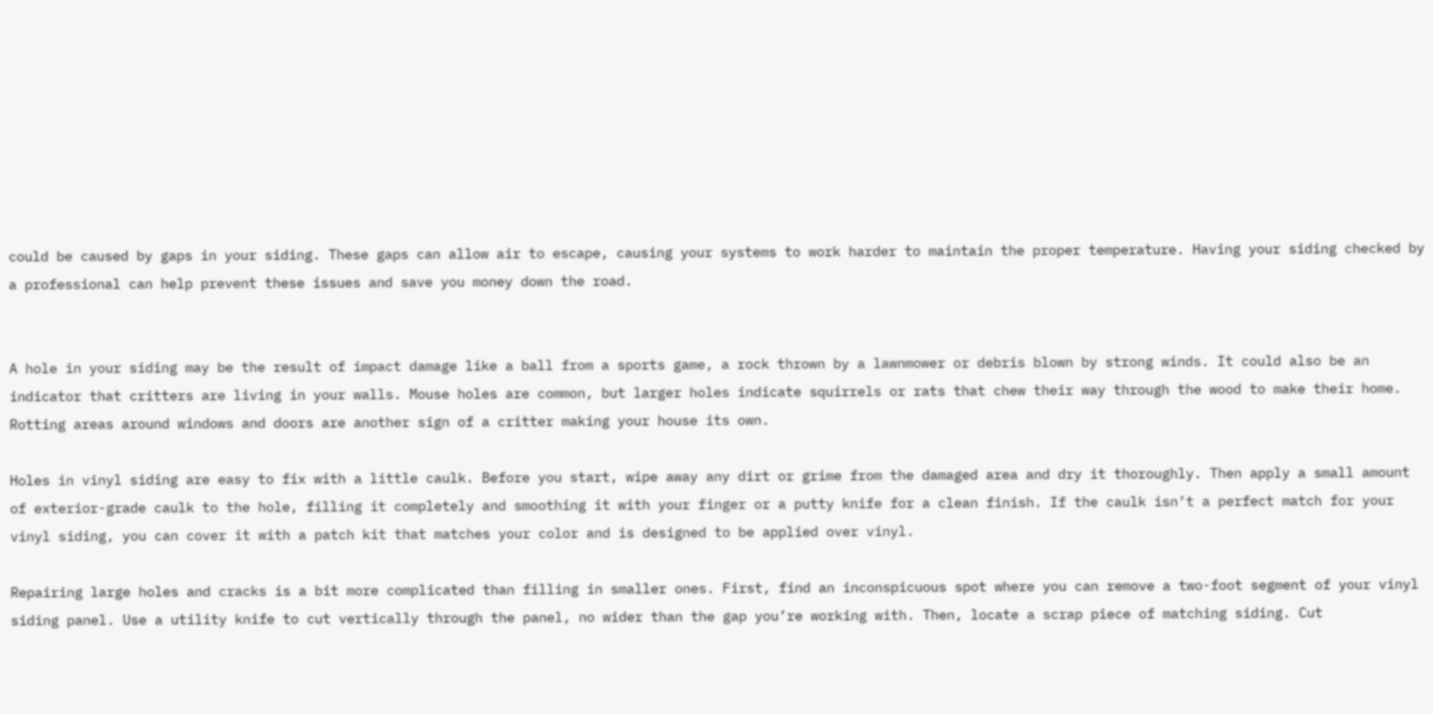could be caused by gaps in your siding. These gaps can allow air to escape, causing your systems to work harder to maintain the proper temperature. Having your siding checked by a professional can help prevent these issues and save you money down the road.


A hole in your siding may be the result of impact damage like a ball from a sports game, a rock thrown by a lawnmower or debris blown by strong winds. It could also be an indicator that critters are living in your walls. Mouse holes are common, but larger holes indicate squirrels or rats that chew their way through the wood to make their home. Rotting areas around windows and doors are another sign of a critter making your house its own.

Holes in vinyl siding are easy to fix with a little caulk. Before you start, wipe away any dirt or grime from the damaged area and dry it thoroughly. Then apply a small amount of exterior-grade caulk to the hole, filling it completely and smoothing it with your finger or a putty knife for a clean finish. If the caulk isn’t a perfect match for your vinyl siding, you can cover it with a patch kit that matches your color and is designed to be applied over vinyl.

Repairing large holes and cracks is a bit more complicated than filling in smaller ones. First, find an inconspicuous spot where you can remove a two-foot segment of your vinyl siding panel. Use a utility knife to cut vertically through the panel, no wider than the gap you’re working with. Then, locate a scrap piece of matching siding. Cut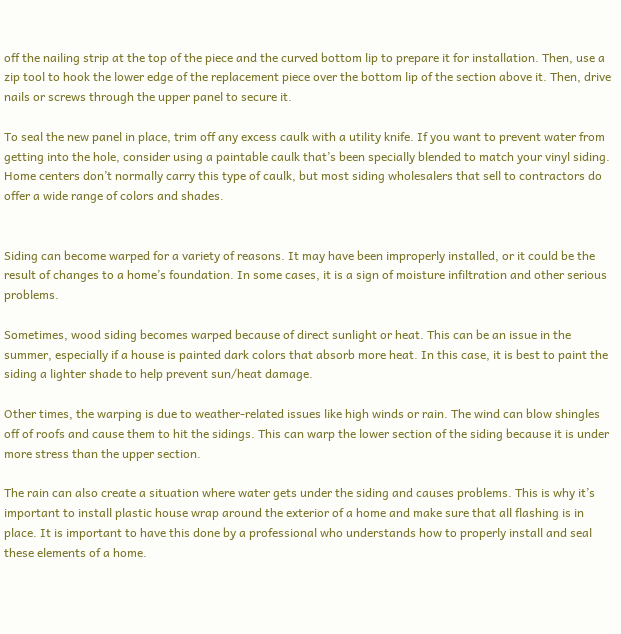off the nailing strip at the top of the piece and the curved bottom lip to prepare it for installation. Then, use a zip tool to hook the lower edge of the replacement piece over the bottom lip of the section above it. Then, drive nails or screws through the upper panel to secure it.

To seal the new panel in place, trim off any excess caulk with a utility knife. If you want to prevent water from getting into the hole, consider using a paintable caulk that’s been specially blended to match your vinyl siding. Home centers don’t normally carry this type of caulk, but most siding wholesalers that sell to contractors do offer a wide range of colors and shades.


Siding can become warped for a variety of reasons. It may have been improperly installed, or it could be the result of changes to a home’s foundation. In some cases, it is a sign of moisture infiltration and other serious problems.

Sometimes, wood siding becomes warped because of direct sunlight or heat. This can be an issue in the summer, especially if a house is painted dark colors that absorb more heat. In this case, it is best to paint the siding a lighter shade to help prevent sun/heat damage.

Other times, the warping is due to weather-related issues like high winds or rain. The wind can blow shingles off of roofs and cause them to hit the sidings. This can warp the lower section of the siding because it is under more stress than the upper section.

The rain can also create a situation where water gets under the siding and causes problems. This is why it’s important to install plastic house wrap around the exterior of a home and make sure that all flashing is in place. It is important to have this done by a professional who understands how to properly install and seal these elements of a home.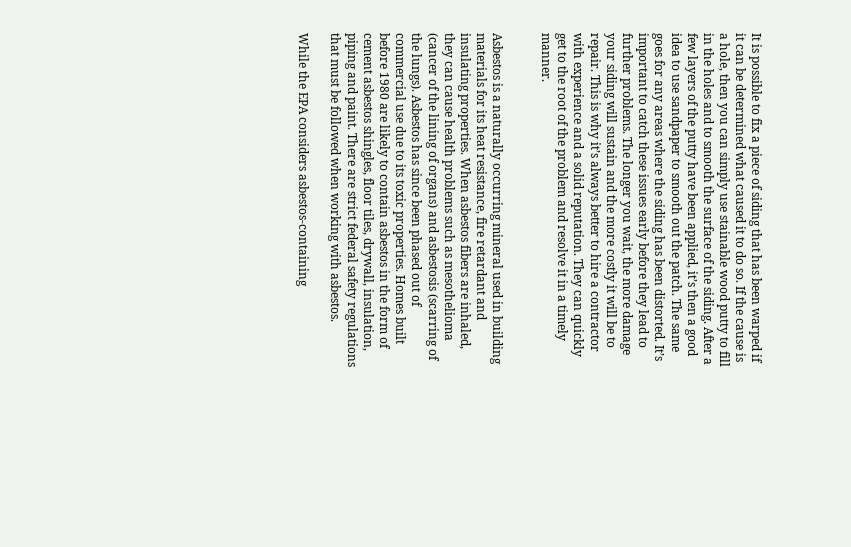It is possible to fix a piece of siding that has been warped if it can be determined what caused it to do so. If the cause is a hole, then you can simply use stainable wood putty to fill in the holes and to smooth the surface of the siding. After a few layers of the putty have been applied, it’s then a good idea to use sandpaper to smooth out the patch. The same goes for any areas where the siding has been distorted. It’s important to catch these issues early before they lead to further problems. The longer you wait, the more damage your siding will sustain and the more costly it will be to repair. This is why it’s always better to hire a contractor with experience and a solid reputation. They can quickly get to the root of the problem and resolve it in a timely manner.


Asbestos is a naturally occurring mineral used in building materials for its heat resistance, fire retardant and insulating properties. When asbestos fibers are inhaled, they can cause health problems such as mesothelioma (cancer of the lining of organs) and asbestosis (scarring of the lungs). Asbestos has since been phased out of commercial use due to its toxic properties. Homes built before 1980 are likely to contain asbestos in the form of cement asbestos shingles, floor tiles, drywall, insulation, piping and paint. There are strict federal safety regulations that must be followed when working with asbestos.

While the EPA considers asbestos-containing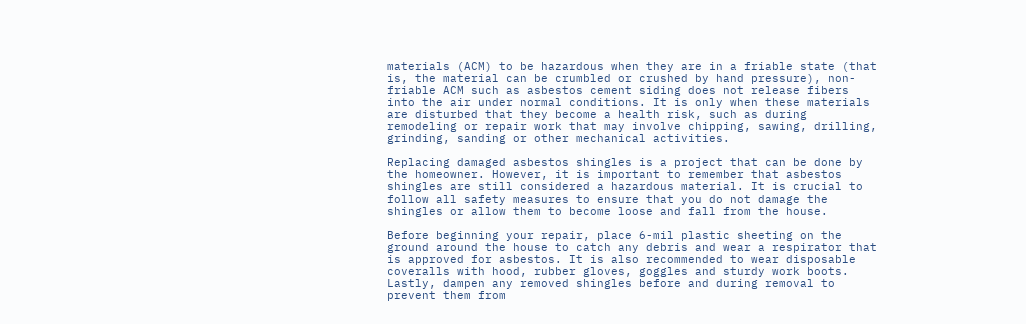materials (ACM) to be hazardous when they are in a friable state (that is, the material can be crumbled or crushed by hand pressure), non-friable ACM such as asbestos cement siding does not release fibers into the air under normal conditions. It is only when these materials are disturbed that they become a health risk, such as during remodeling or repair work that may involve chipping, sawing, drilling, grinding, sanding or other mechanical activities.

Replacing damaged asbestos shingles is a project that can be done by the homeowner. However, it is important to remember that asbestos shingles are still considered a hazardous material. It is crucial to follow all safety measures to ensure that you do not damage the shingles or allow them to become loose and fall from the house.

Before beginning your repair, place 6-mil plastic sheeting on the ground around the house to catch any debris and wear a respirator that is approved for asbestos. It is also recommended to wear disposable coveralls with hood, rubber gloves, goggles and sturdy work boots. Lastly, dampen any removed shingles before and during removal to prevent them from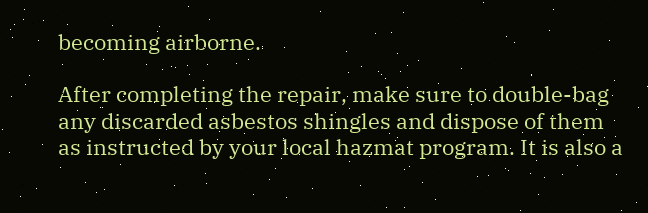becoming airborne.

After completing the repair, make sure to double-bag any discarded asbestos shingles and dispose of them as instructed by your local hazmat program. It is also a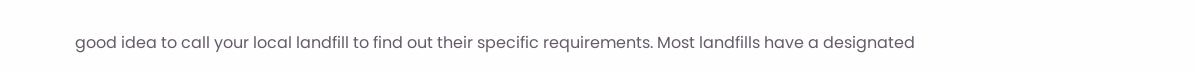good idea to call your local landfill to find out their specific requirements. Most landfills have a designated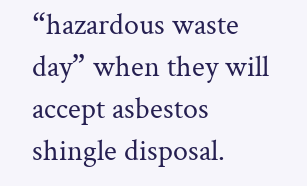“hazardous waste day” when they will accept asbestos shingle disposal.